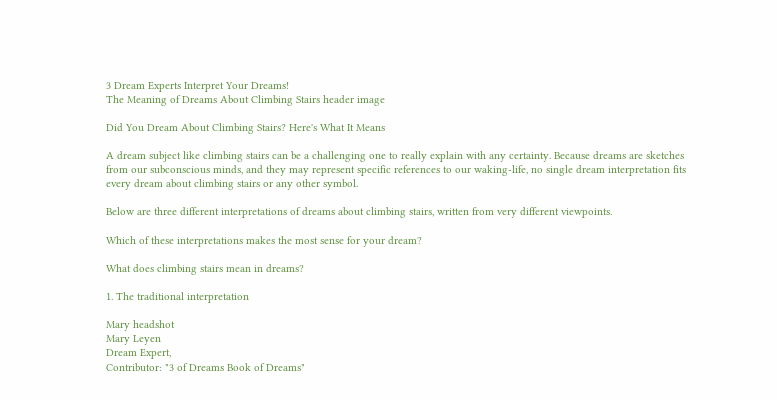3 Dream Experts Interpret Your Dreams!
The Meaning of Dreams About Climbing Stairs header image

Did You Dream About Climbing Stairs? Here's What It Means

A dream subject like climbing stairs can be a challenging one to really explain with any certainty. Because dreams are sketches from our subconscious minds, and they may represent specific references to our waking-life, no single dream interpretation fits every dream about climbing stairs or any other symbol.

Below are three different interpretations of dreams about climbing stairs, written from very different viewpoints.

Which of these interpretations makes the most sense for your dream?

What does climbing stairs mean in dreams?

1. The traditional interpretation

Mary headshot
Mary Leyen
Dream Expert,
Contributor: "3 of Dreams Book of Dreams"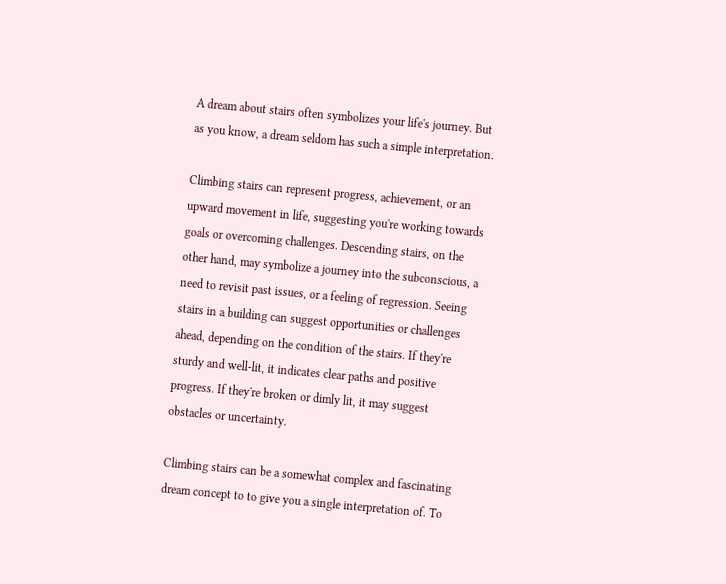A dream about stairs often symbolizes your life's journey. But as you know, a dream seldom has such a simple interpretation.

Climbing stairs can represent progress, achievement, or an upward movement in life, suggesting you're working towards goals or overcoming challenges. Descending stairs, on the other hand, may symbolize a journey into the subconscious, a need to revisit past issues, or a feeling of regression. Seeing stairs in a building can suggest opportunities or challenges ahead, depending on the condition of the stairs. If they're sturdy and well-lit, it indicates clear paths and positive progress. If they're broken or dimly lit, it may suggest obstacles or uncertainty.

Climbing stairs can be a somewhat complex and fascinating dream concept to to give you a single interpretation of. To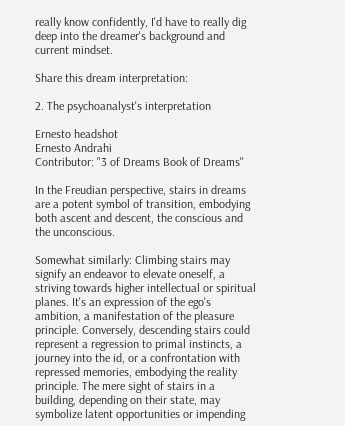really know confidently, I'd have to really dig deep into the dreamer's background and current mindset.

Share this dream interpretation:

2. The psychoanalyst's interpretation

Ernesto headshot
Ernesto Andrahi
Contributor: "3 of Dreams Book of Dreams"

In the Freudian perspective, stairs in dreams are a potent symbol of transition, embodying both ascent and descent, the conscious and the unconscious.

Somewhat similarly: Climbing stairs may signify an endeavor to elevate oneself, a striving towards higher intellectual or spiritual planes. It's an expression of the ego's ambition, a manifestation of the pleasure principle. Conversely, descending stairs could represent a regression to primal instincts, a journey into the id, or a confrontation with repressed memories, embodying the reality principle. The mere sight of stairs in a building, depending on their state, may symbolize latent opportunities or impending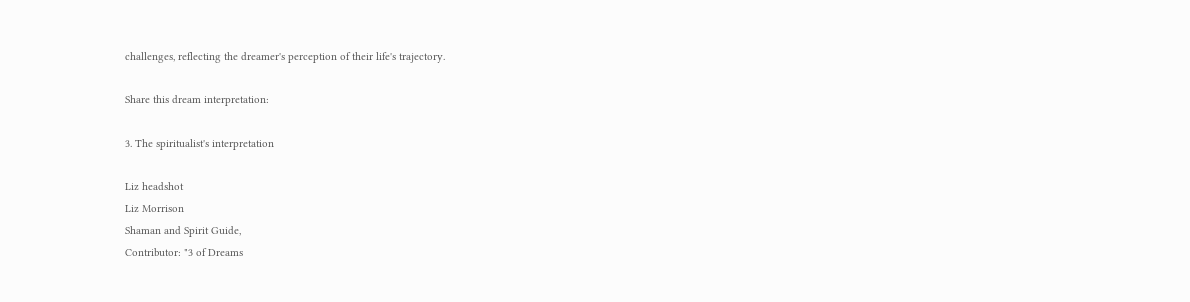challenges, reflecting the dreamer's perception of their life's trajectory.

Share this dream interpretation:

3. The spiritualist's interpretation

Liz headshot
Liz Morrison
Shaman and Spirit Guide,
Contributor: "3 of Dreams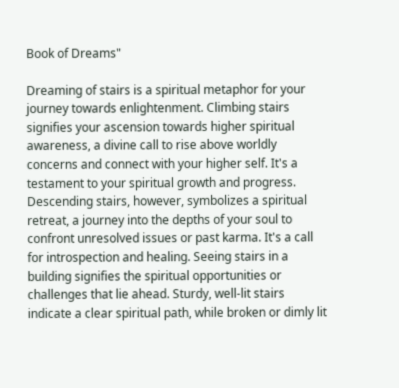Book of Dreams"

Dreaming of stairs is a spiritual metaphor for your journey towards enlightenment. Climbing stairs signifies your ascension towards higher spiritual awareness, a divine call to rise above worldly concerns and connect with your higher self. It's a testament to your spiritual growth and progress. Descending stairs, however, symbolizes a spiritual retreat, a journey into the depths of your soul to confront unresolved issues or past karma. It's a call for introspection and healing. Seeing stairs in a building signifies the spiritual opportunities or challenges that lie ahead. Sturdy, well-lit stairs indicate a clear spiritual path, while broken or dimly lit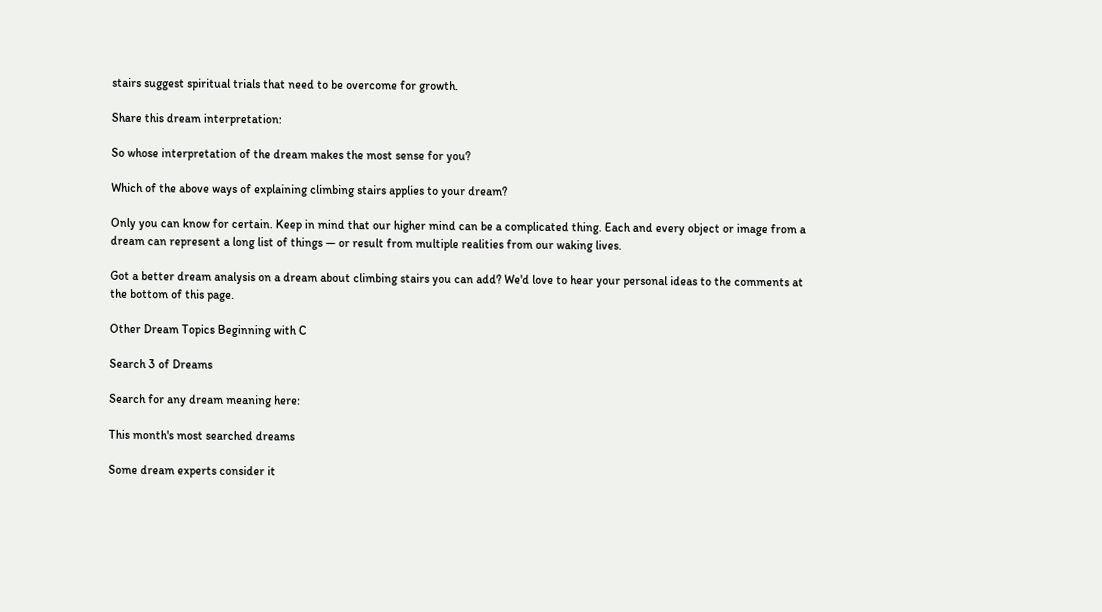stairs suggest spiritual trials that need to be overcome for growth.

Share this dream interpretation:

So whose interpretation of the dream makes the most sense for you?

Which of the above ways of explaining climbing stairs applies to your dream?

Only you can know for certain. Keep in mind that our higher mind can be a complicated thing. Each and every object or image from a dream can represent a long list of things — or result from multiple realities from our waking lives.

Got a better dream analysis on a dream about climbing stairs you can add? We'd love to hear your personal ideas to the comments at the bottom of this page.

Other Dream Topics Beginning with C

Search 3 of Dreams

Search for any dream meaning here:

This month's most searched dreams

Some dream experts consider it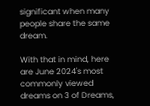significant when many people share the same dream.

With that in mind, here are June 2024's most commonly viewed dreams on 3 of Dreams,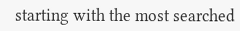starting with the most searched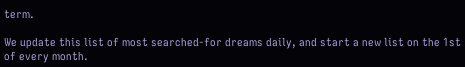term.

We update this list of most searched-for dreams daily, and start a new list on the 1st of every month.